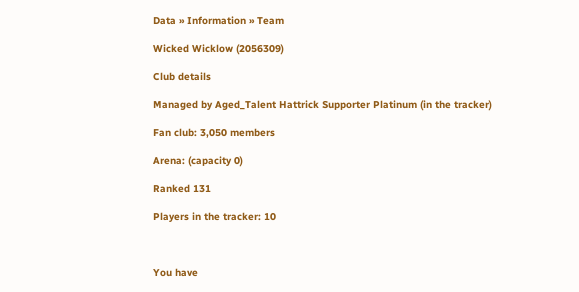Data » Information » Team

Wicked Wicklow (2056309)

Club details

Managed by Aged_Talent Hattrick Supporter Platinum (in the tracker)

Fan club: 3,050 members

Arena: (capacity 0)

Ranked 131

Players in the tracker: 10



You have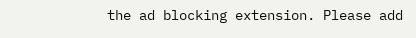the ad blocking extension. Please add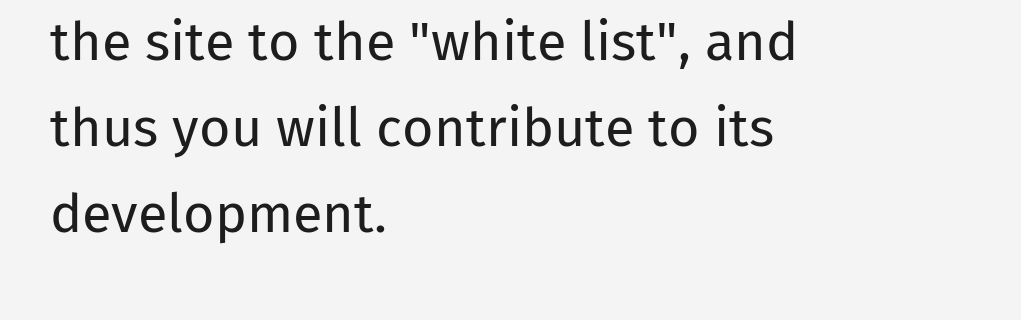the site to the "white list", and thus you will contribute to its development.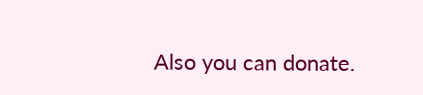Also you can donate.